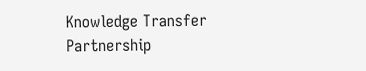Knowledge Transfer Partnership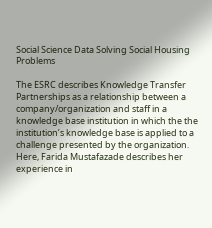Social Science Data Solving Social Housing Problems

The ESRC describes Knowledge Transfer Partnerships as a relationship between a company/organization and staff in a knowledge base institution in which the the institution’s knowledge base is applied to a challenge presented by the organization. Here, Farida Mustafazade describes her experience in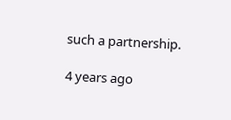such a partnership.

4 years ago